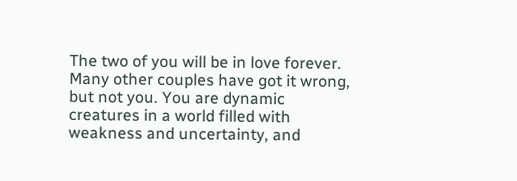The two of you will be in love forever. Many other couples have got it wrong, but not you. You are dynamic creatures in a world filled with weakness and uncertainty, and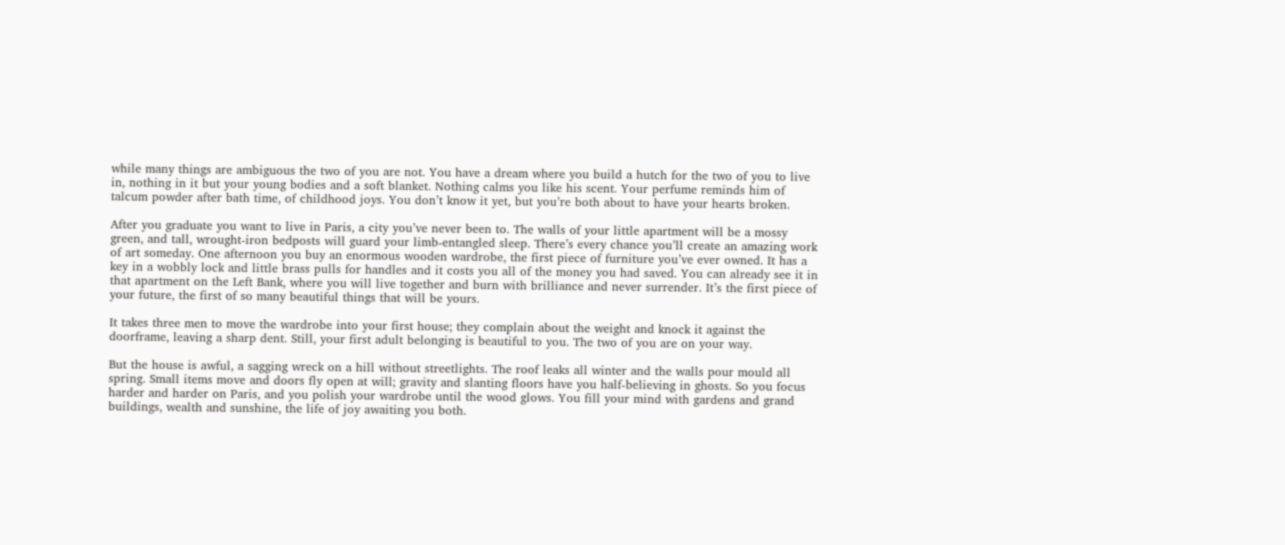while many things are ambiguous the two of you are not. You have a dream where you build a hutch for the two of you to live in, nothing in it but your young bodies and a soft blanket. Nothing calms you like his scent. Your perfume reminds him of talcum powder after bath time, of childhood joys. You don’t know it yet, but you’re both about to have your hearts broken.

After you graduate you want to live in Paris, a city you’ve never been to. The walls of your little apartment will be a mossy green, and tall, wrought-iron bedposts will guard your limb-entangled sleep. There’s every chance you’ll create an amazing work of art someday. One afternoon you buy an enormous wooden wardrobe, the first piece of furniture you’ve ever owned. It has a key in a wobbly lock and little brass pulls for handles and it costs you all of the money you had saved. You can already see it in that apartment on the Left Bank, where you will live together and burn with brilliance and never surrender. It’s the first piece of your future, the first of so many beautiful things that will be yours.

It takes three men to move the wardrobe into your first house; they complain about the weight and knock it against the doorframe, leaving a sharp dent. Still, your first adult belonging is beautiful to you. The two of you are on your way.

But the house is awful, a sagging wreck on a hill without streetlights. The roof leaks all winter and the walls pour mould all spring. Small items move and doors fly open at will; gravity and slanting floors have you half-believing in ghosts. So you focus harder and harder on Paris, and you polish your wardrobe until the wood glows. You fill your mind with gardens and grand buildings, wealth and sunshine, the life of joy awaiting you both.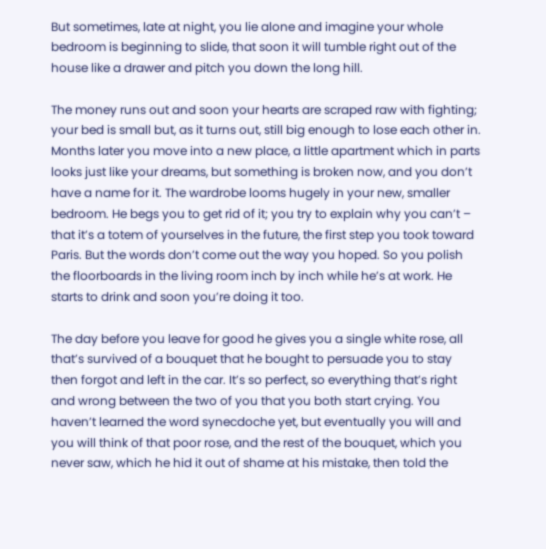But sometimes, late at night, you lie alone and imagine your whole bedroom is beginning to slide, that soon it will tumble right out of the house like a drawer and pitch you down the long hill.

The money runs out and soon your hearts are scraped raw with fighting; your bed is small but, as it turns out, still big enough to lose each other in. Months later you move into a new place, a little apartment which in parts looks just like your dreams, but something is broken now, and you don’t have a name for it. The wardrobe looms hugely in your new, smaller bedroom. He begs you to get rid of it; you try to explain why you can’t – that it’s a totem of yourselves in the future, the first step you took toward Paris. But the words don’t come out the way you hoped. So you polish the floorboards in the living room inch by inch while he’s at work. He starts to drink and soon you’re doing it too.

The day before you leave for good he gives you a single white rose, all that’s survived of a bouquet that he bought to persuade you to stay then forgot and left in the car. It’s so perfect, so everything that’s right and wrong between the two of you that you both start crying. You haven’t learned the word synecdoche yet, but eventually you will and you will think of that poor rose, and the rest of the bouquet, which you never saw, which he hid it out of shame at his mistake, then told the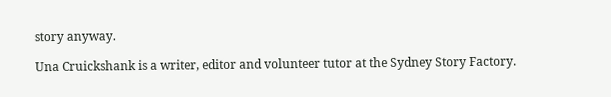story anyway.

Una Cruickshank is a writer, editor and volunteer tutor at the Sydney Story Factory.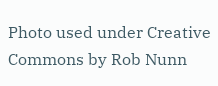Photo used under Creative Commons by Rob Nunn